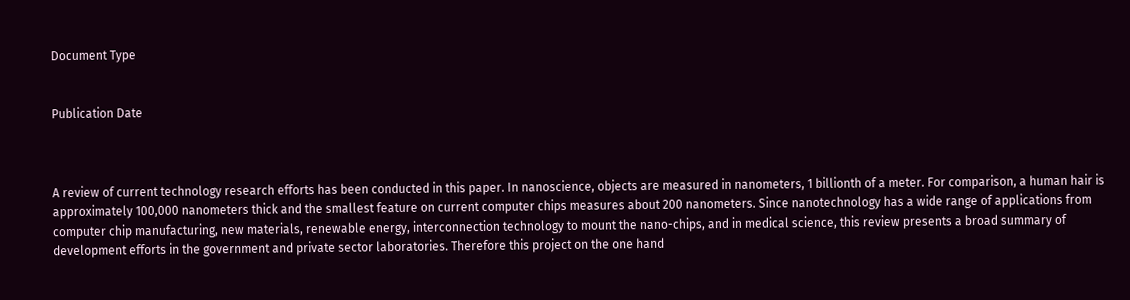Document Type


Publication Date



A review of current technology research efforts has been conducted in this paper. In nanoscience, objects are measured in nanometers, 1 billionth of a meter. For comparison, a human hair is approximately 100,000 nanometers thick and the smallest feature on current computer chips measures about 200 nanometers. Since nanotechnology has a wide range of applications from computer chip manufacturing, new materials, renewable energy, interconnection technology to mount the nano-chips, and in medical science, this review presents a broad summary of development efforts in the government and private sector laboratories. Therefore this project on the one hand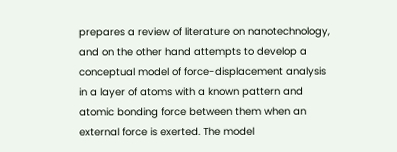prepares a review of literature on nanotechnology, and on the other hand attempts to develop a conceptual model of force-displacement analysis in a layer of atoms with a known pattern and atomic bonding force between them when an external force is exerted. The model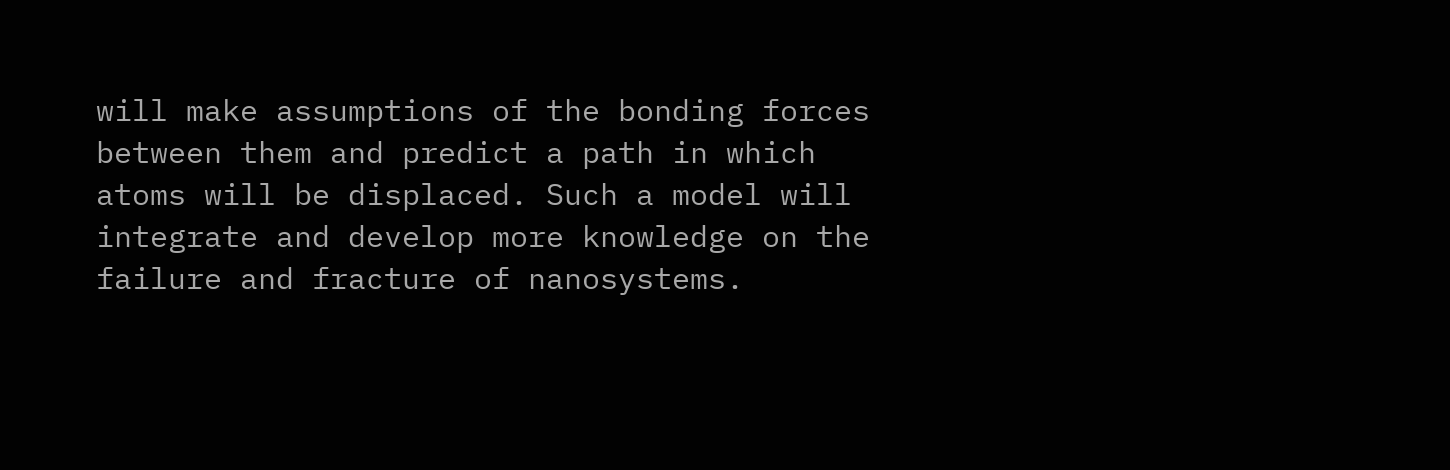will make assumptions of the bonding forces between them and predict a path in which atoms will be displaced. Such a model will integrate and develop more knowledge on the failure and fracture of nanosystems.